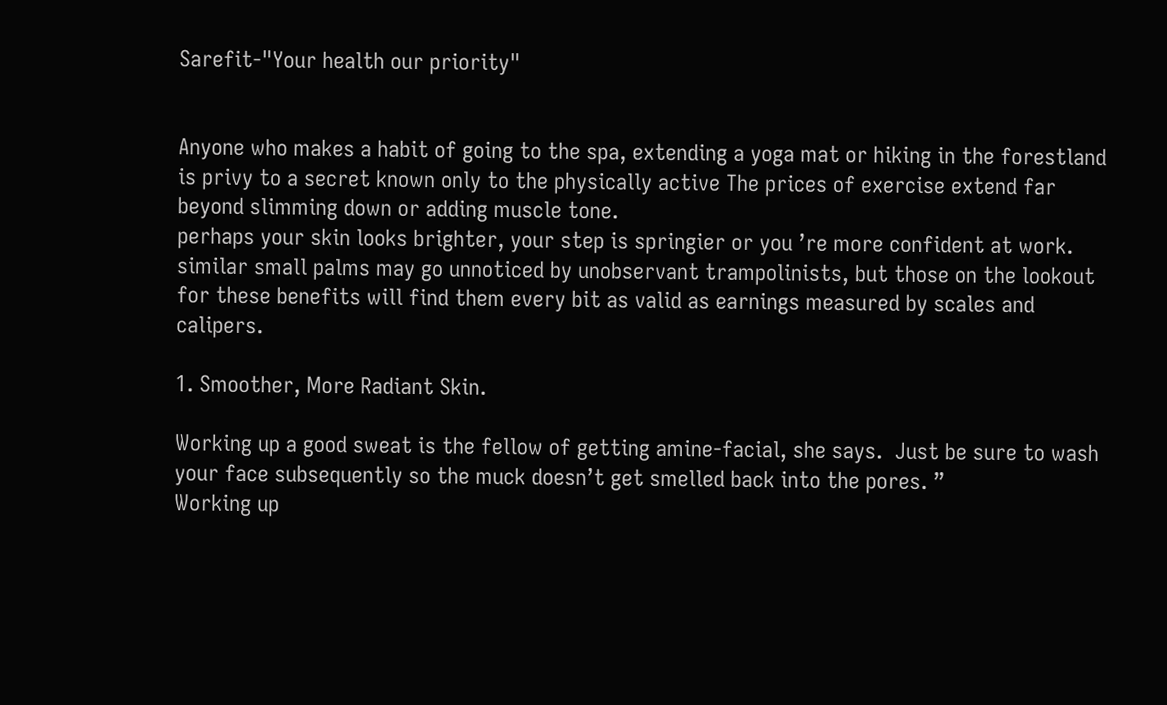Sarefit-"Your health our priority"


Anyone who makes a habit of going to the spa, extending a yoga mat or hiking in the forestland is privy to a secret known only to the physically active The prices of exercise extend far beyond slimming down or adding muscle tone.
perhaps your skin looks brighter, your step is springier or you ’re more confident at work. similar small palms may go unnoticed by unobservant trampolinists, but those on the lookout for these benefits will find them every bit as valid as earnings measured by scales and calipers.

1. Smoother, More Radiant Skin.

Working up a good sweat is the fellow of getting amine-facial, she says.  Just be sure to wash your face subsequently so the muck doesn’t get smelled back into the pores. ”
Working up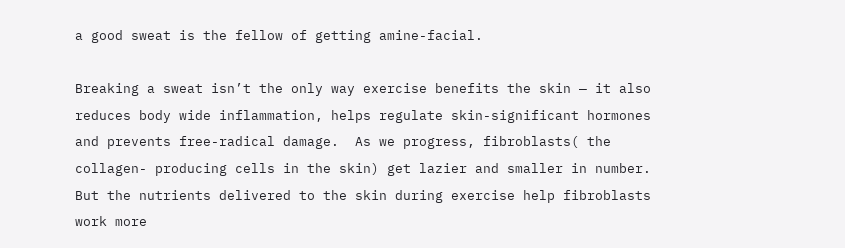a good sweat is the fellow of getting amine-facial.

Breaking a sweat isn’t the only way exercise benefits the skin — it also reduces body wide inflammation, helps regulate skin-significant hormones and prevents free-radical damage.  As we progress, fibroblasts( the collagen- producing cells in the skin) get lazier and smaller in number. But the nutrients delivered to the skin during exercise help fibroblasts work more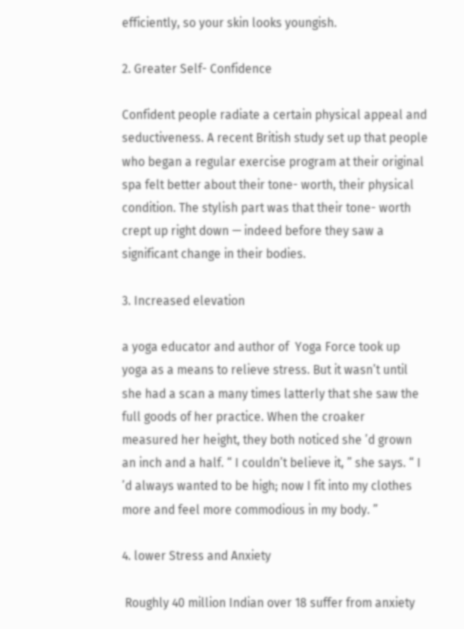efficiently, so your skin looks youngish.

2. Greater Self- Confidence

Confident people radiate a certain physical appeal and seductiveness. A recent British study set up that people who began a regular exercise program at their original spa felt better about their tone- worth, their physical condition. The stylish part was that their tone- worth crept up right down — indeed before they saw a significant change in their bodies.

3. Increased elevation

a yoga educator and author of  Yoga Force took up yoga as a means to relieve stress. But it wasn’t until she had a scan a many times latterly that she saw the full goods of her practice. When the croaker
measured her height, they both noticed she ’d grown an inch and a half. “ I couldn’t believe it, ” she says. “ I ’d always wanted to be high; now I fit into my clothes more and feel more commodious in my body. ”

4. lower Stress and Anxiety

 Roughly 40 million Indian over 18 suffer from anxiety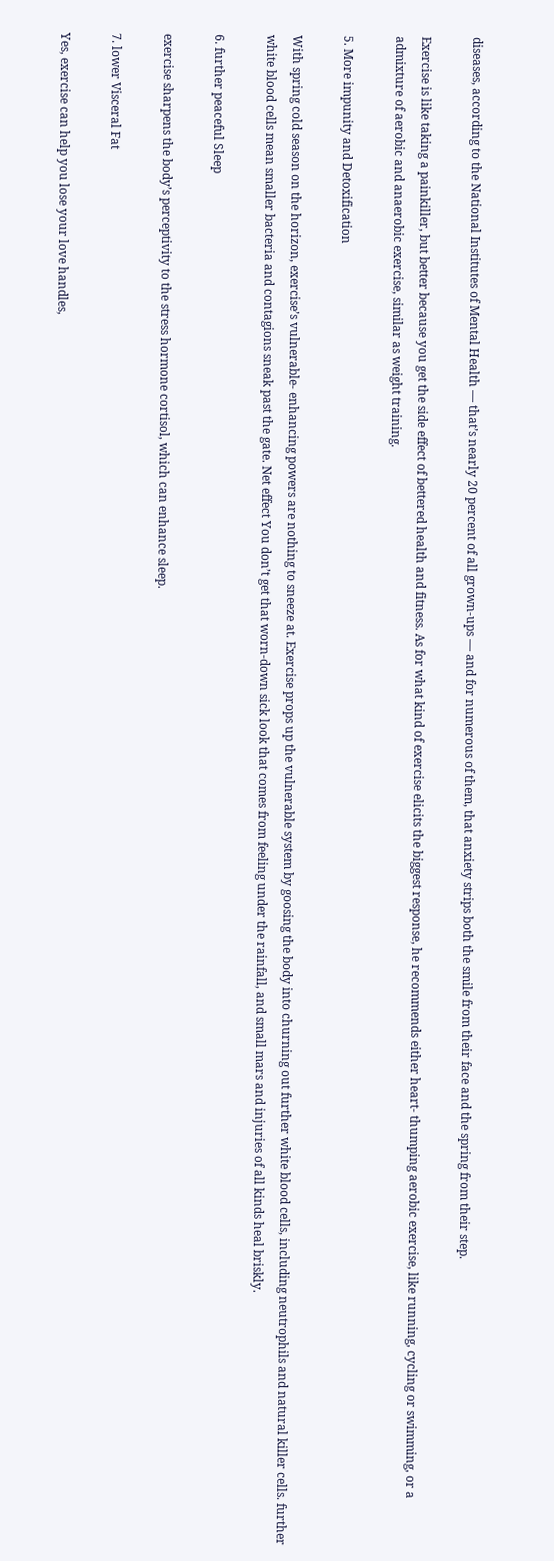diseases, according to the National Institutes of Mental Health — that’s nearly 20 percent of all grown-ups — and for numerous of them, that anxiety strips both the smile from their face and the spring from their step.

Exercise is like taking a painkiller, but better because you get the side effect of bettered health and fitness. As for what kind of exercise elicits the biggest response, he recommends either heart- thumping aerobic exercise, like running, cycling or swimming, or a admixture of aerobic and anaerobic exercise, similar as weight training.

5. More impunity and Detoxification

With spring cold season on the horizon, exercise’s vulnerable- enhancing powers are nothing to sneeze at. Exercise props up the vulnerable system by goosing the body into churning out further white blood cells, including neutrophils and natural killer cells. further white blood cells mean smaller bacteria and contagions sneak past the gate. Net effect You don’t get that worn-down sick look that comes from feeling under the rainfall, and small mars and injuries of all kinds heal briskly.

6. further peaceful Sleep

exercise sharpens the body’s perceptivity to the stress hormone cortisol, which can enhance sleep.

7. lower Visceral Fat

Yes, exercise can help you lose your love handles,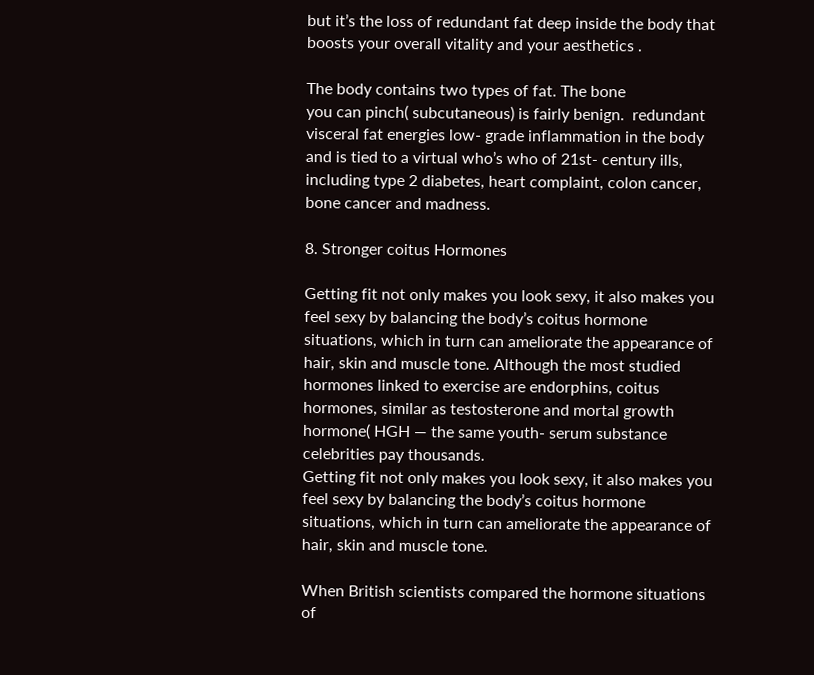but it’s the loss of redundant fat deep inside the body that boosts your overall vitality and your aesthetics .

The body contains two types of fat. The bone
you can pinch( subcutaneous) is fairly benign.  redundant visceral fat energies low- grade inflammation in the body and is tied to a virtual who’s who of 21st- century ills, including type 2 diabetes, heart complaint, colon cancer, bone cancer and madness.

8. Stronger coitus Hormones

Getting fit not only makes you look sexy, it also makes you feel sexy by balancing the body’s coitus hormone situations, which in turn can ameliorate the appearance of hair, skin and muscle tone. Although the most studied hormones linked to exercise are endorphins, coitus hormones, similar as testosterone and mortal growth hormone( HGH — the same youth- serum substance celebrities pay thousands.
Getting fit not only makes you look sexy, it also makes you feel sexy by balancing the body’s coitus hormone situations, which in turn can ameliorate the appearance of hair, skin and muscle tone.

When British scientists compared the hormone situations of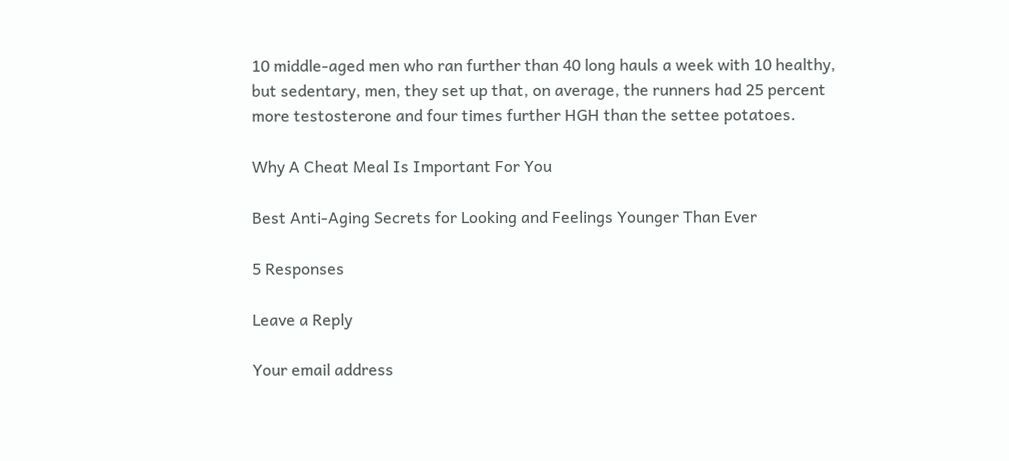10 middle-aged men who ran further than 40 long hauls a week with 10 healthy, but sedentary, men, they set up that, on average, the runners had 25 percent more testosterone and four times further HGH than the settee potatoes.

Why A Cheat Meal Is Important For You

Best Anti-Aging Secrets for Looking and Feelings Younger Than Ever

5 Responses

Leave a Reply

Your email address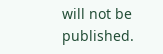will not be published.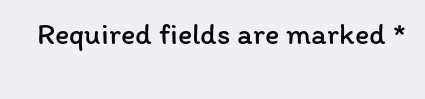Required fields are marked *